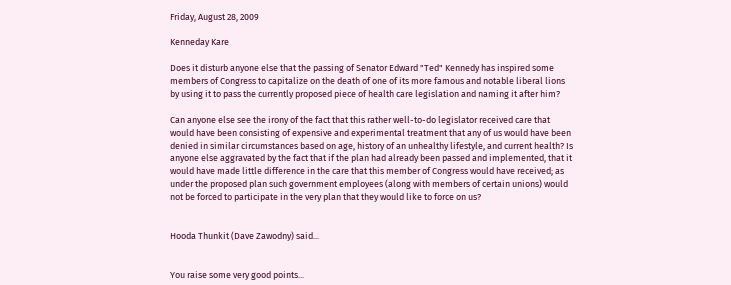Friday, August 28, 2009

Kenneday Kare

Does it disturb anyone else that the passing of Senator Edward "Ted" Kennedy has inspired some members of Congress to capitalize on the death of one of its more famous and notable liberal lions by using it to pass the currently proposed piece of health care legislation and naming it after him?

Can anyone else see the irony of the fact that this rather well-to-do legislator received care that would have been consisting of expensive and experimental treatment that any of us would have been denied in similar circumstances based on age, history of an unhealthy lifestyle, and current health? Is anyone else aggravated by the fact that if the plan had already been passed and implemented, that it would have made little difference in the care that this member of Congress would have received; as under the proposed plan such government employees (along with members of certain unions) would not be forced to participate in the very plan that they would like to force on us?


Hooda Thunkit (Dave Zawodny) said...


You raise some very good points...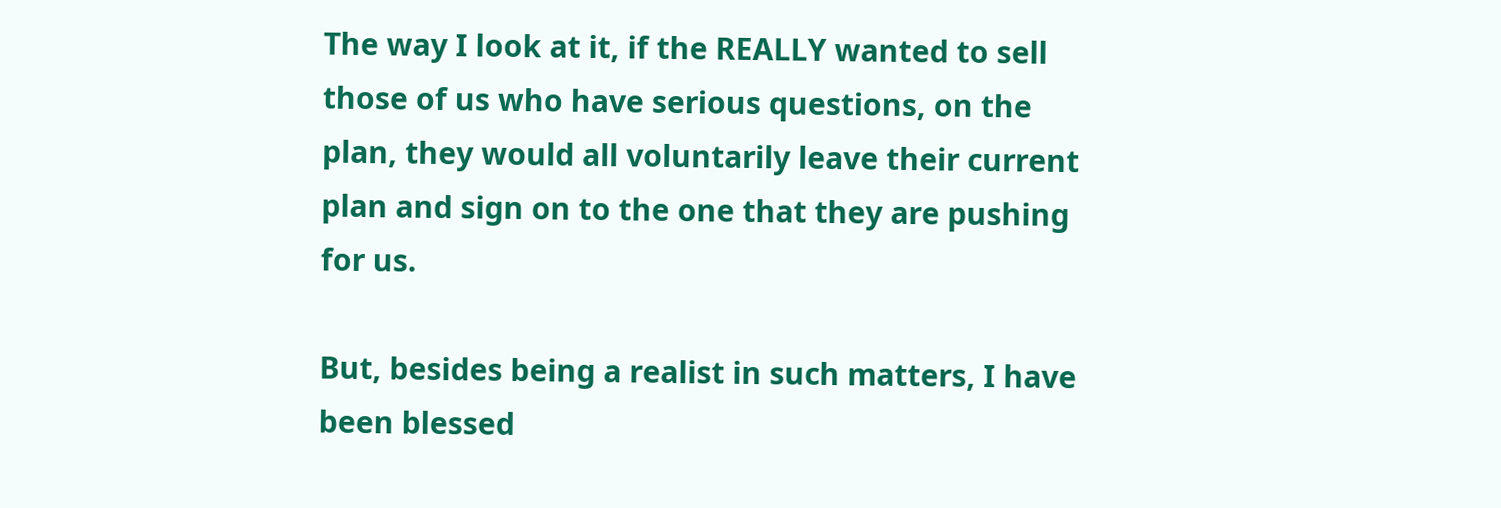The way I look at it, if the REALLY wanted to sell those of us who have serious questions, on the plan, they would all voluntarily leave their current plan and sign on to the one that they are pushing for us.

But, besides being a realist in such matters, I have been blessed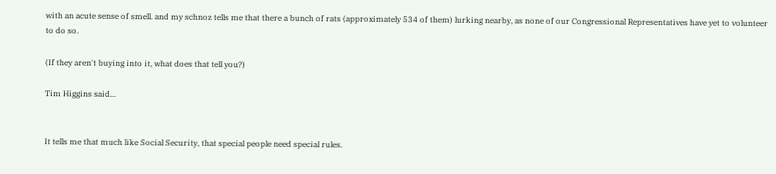with an acute sense of smell. and my schnoz tells me that there a bunch of rats (approximately 534 of them) lurking nearby, as none of our Congressional Representatives have yet to volunteer to do so.

(If they aren't buying into it, what does that tell you?)

Tim Higgins said...


It tells me that much like Social Security, that special people need special rules.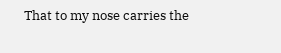That to my nose carries the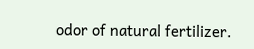odor of natural fertilizer.